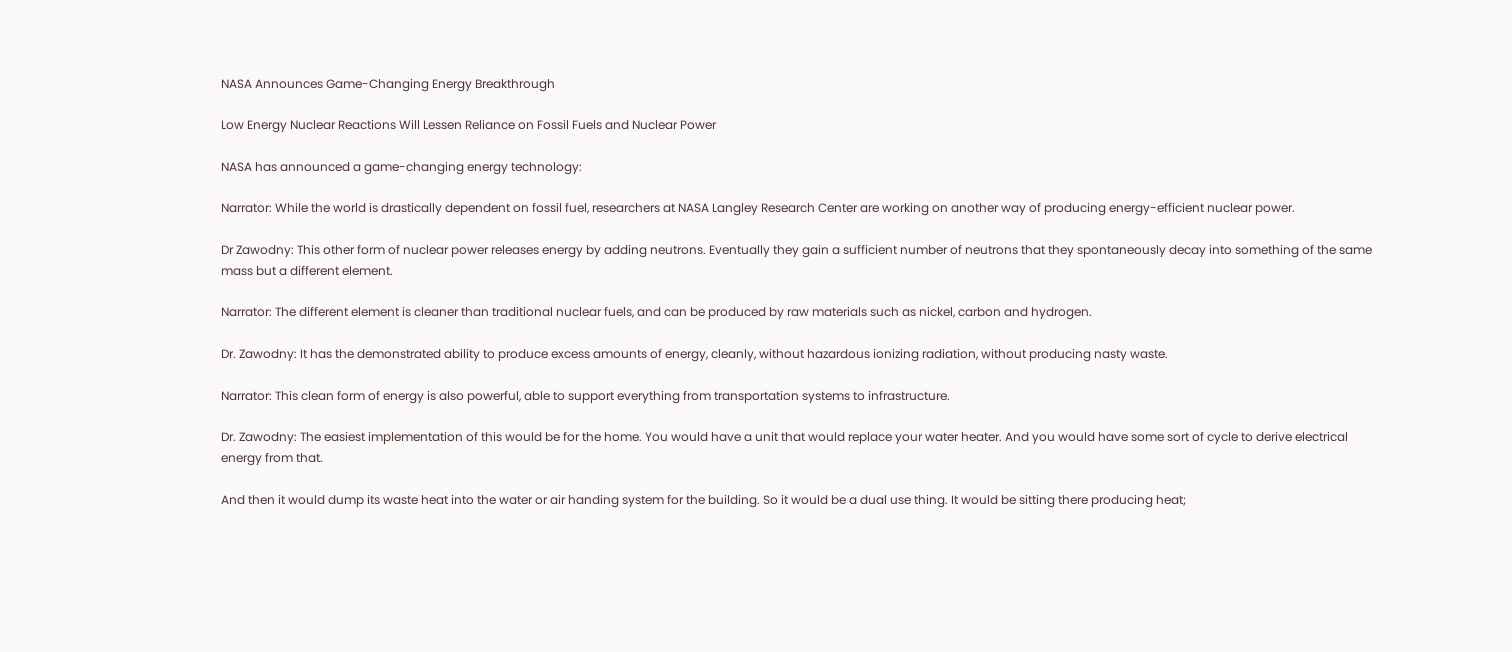NASA Announces Game-Changing Energy Breakthrough

Low Energy Nuclear Reactions Will Lessen Reliance on Fossil Fuels and Nuclear Power

NASA has announced a game-changing energy technology:

Narrator: While the world is drastically dependent on fossil fuel, researchers at NASA Langley Research Center are working on another way of producing energy-efficient nuclear power.

Dr Zawodny: This other form of nuclear power releases energy by adding neutrons. Eventually they gain a sufficient number of neutrons that they spontaneously decay into something of the same mass but a different element.

Narrator: The different element is cleaner than traditional nuclear fuels, and can be produced by raw materials such as nickel, carbon and hydrogen.

Dr. Zawodny: It has the demonstrated ability to produce excess amounts of energy, cleanly, without hazardous ionizing radiation, without producing nasty waste.

Narrator: This clean form of energy is also powerful, able to support everything from transportation systems to infrastructure.

Dr. Zawodny: The easiest implementation of this would be for the home. You would have a unit that would replace your water heater. And you would have some sort of cycle to derive electrical energy from that.

And then it would dump its waste heat into the water or air handing system for the building. So it would be a dual use thing. It would be sitting there producing heat;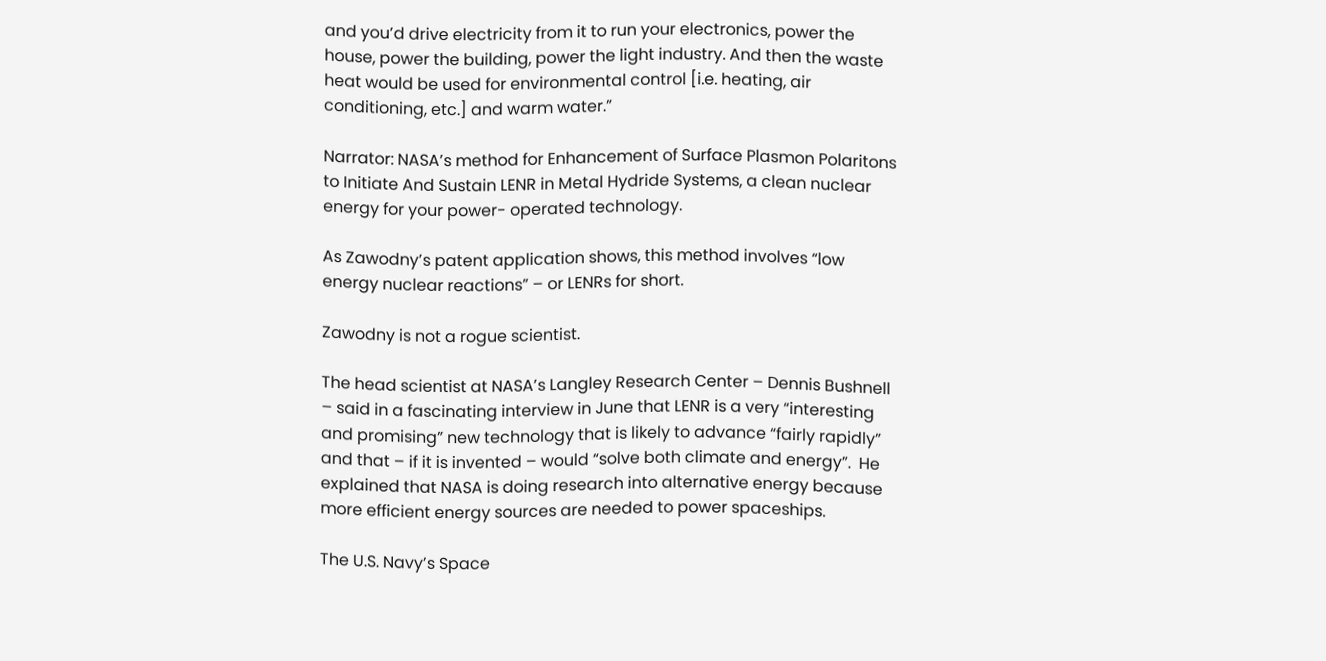and you’d drive electricity from it to run your electronics, power the house, power the building, power the light industry. And then the waste heat would be used for environmental control [i.e. heating, air conditioning, etc.] and warm water.”

Narrator: NASA’s method for Enhancement of Surface Plasmon Polaritons to Initiate And Sustain LENR in Metal Hydride Systems, a clean nuclear energy for your power- operated technology.

As Zawodny’s patent application shows, this method involves “low energy nuclear reactions” – or LENRs for short.

Zawodny is not a rogue scientist.

The head scientist at NASA’s Langley Research Center – Dennis Bushnell – said in a fascinating interview in June that LENR is a very “interesting and promising” new technology that is likely to advance “fairly rapidly” and that – if it is invented – would “solve both climate and energy”.  He explained that NASA is doing research into alternative energy because more efficient energy sources are needed to power spaceships.

The U.S. Navy’s Space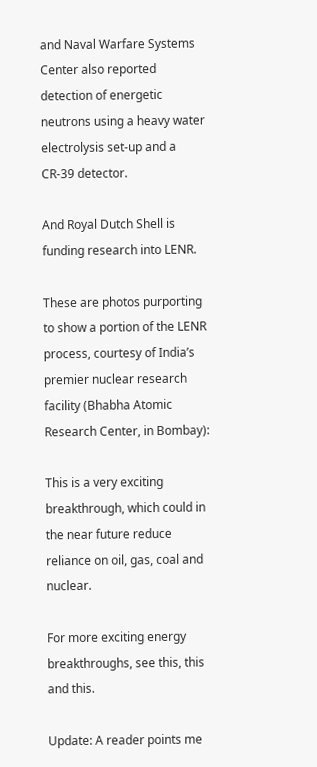and Naval Warfare Systems Center also reported detection of energetic neutrons using a heavy water electrolysis set-up and a CR-39 detector.

And Royal Dutch Shell is funding research into LENR.

These are photos purporting to show a portion of the LENR process, courtesy of India’s premier nuclear research facility (Bhabha Atomic Research Center, in Bombay):

This is a very exciting breakthrough, which could in the near future reduce reliance on oil, gas, coal and nuclear.

For more exciting energy breakthroughs, see this, this and this.

Update: A reader points me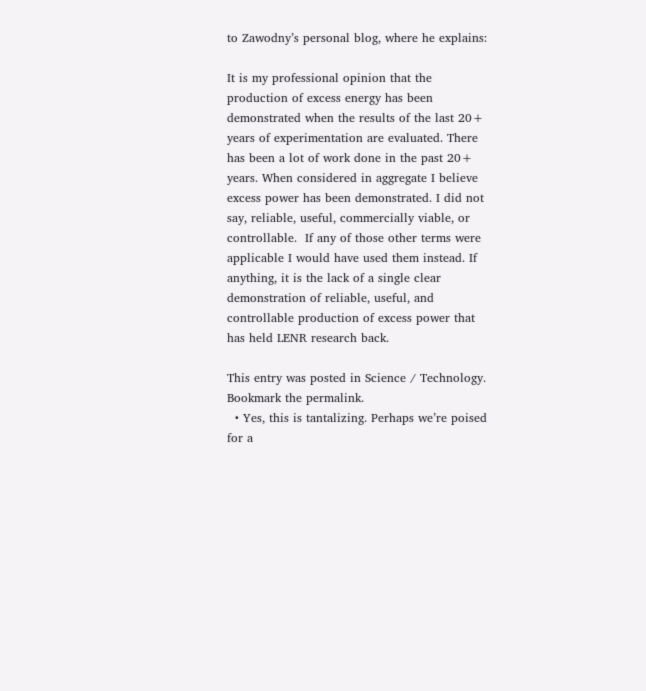to Zawodny’s personal blog, where he explains:

It is my professional opinion that the production of excess energy has been demonstrated when the results of the last 20+ years of experimentation are evaluated. There has been a lot of work done in the past 20+ years. When considered in aggregate I believe excess power has been demonstrated. I did not say, reliable, useful, commercially viable, or controllable.  If any of those other terms were applicable I would have used them instead. If anything, it is the lack of a single clear demonstration of reliable, useful, and controllable production of excess power that has held LENR research back.

This entry was posted in Science / Technology. Bookmark the permalink.
  • Yes, this is tantalizing. Perhaps we’re poised for a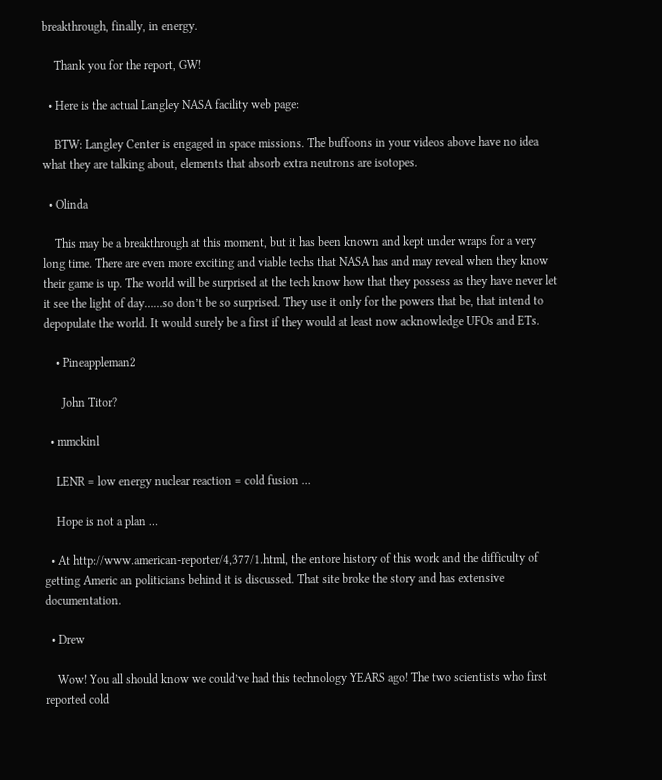breakthrough, finally, in energy.

    Thank you for the report, GW!

  • Here is the actual Langley NASA facility web page:

    BTW: Langley Center is engaged in space missions. The buffoons in your videos above have no idea what they are talking about, elements that absorb extra neutrons are isotopes.

  • Olinda

    This may be a breakthrough at this moment, but it has been known and kept under wraps for a very long time. There are even more exciting and viable techs that NASA has and may reveal when they know their game is up. The world will be surprised at the tech know how that they possess as they have never let it see the light of day……so don’t be so surprised. They use it only for the powers that be, that intend to depopulate the world. It would surely be a first if they would at least now acknowledge UFOs and ETs.

    • Pineappleman2

      John Titor?

  • mmckinl

    LENR = low energy nuclear reaction = cold fusion …

    Hope is not a plan …

  • At http://www.american-reporter/4,377/1.html, the entore history of this work and the difficulty of getting Americ an politicians behind it is discussed. That site broke the story and has extensive documentation.

  • Drew

    Wow! You all should know we could’ve had this technology YEARS ago! The two scientists who first reported cold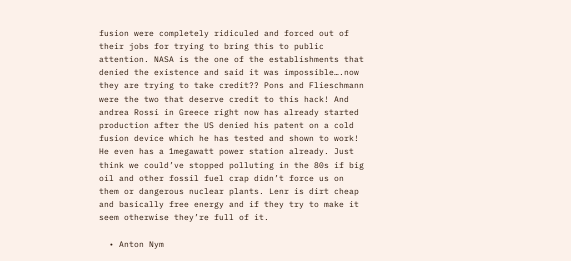fusion were completely ridiculed and forced out of their jobs for trying to bring this to public attention. NASA is the one of the establishments that denied the existence and said it was impossible….now they are trying to take credit?? Pons and Flieschmann were the two that deserve credit to this hack! And andrea Rossi in Greece right now has already started production after the US denied his patent on a cold fusion device which he has tested and shown to work! He even has a 1megawatt power station already. Just think we could’ve stopped polluting in the 80s if big oil and other fossil fuel crap didn’t force us on them or dangerous nuclear plants. Lenr is dirt cheap and basically free energy and if they try to make it seem otherwise they’re full of it.

  • Anton Nym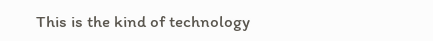This is the kind of technology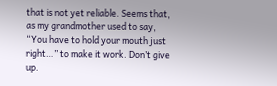that is not yet reliable. Seems that, as my grandmother used to say, “You have to hold your mouth just right…” to make it work. Don’t give up.